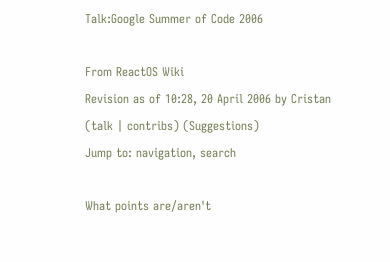Talk:Google Summer of Code 2006

From ReactOS Wiki
Revision as of 10:28, 20 April 2006 by Cristan (talk | contribs) (Suggestions)
Jump to: navigation, search

What points are/aren't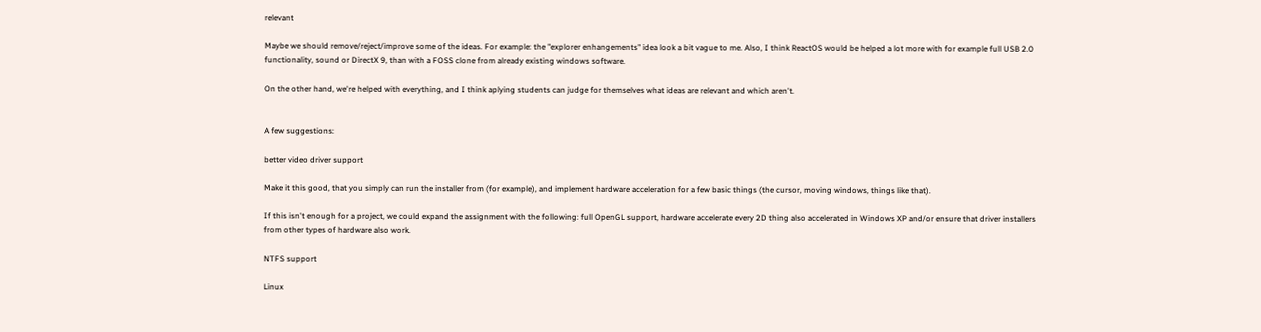relevant

Maybe we should remove/reject/improve some of the ideas. For example: the "explorer enhangements" idea look a bit vague to me. Also, I think ReactOS would be helped a lot more with for example full USB 2.0 functionality, sound or DirectX 9, than with a FOSS clone from already existing windows software.

On the other hand, we're helped with everything, and I think aplying students can judge for themselves what ideas are relevant and which aren't.


A few suggestions:

better video driver support

Make it this good, that you simply can run the installer from (for example), and implement hardware acceleration for a few basic things (the cursor, moving windows, things like that).

If this isn't enough for a project, we could expand the assignment with the following: full OpenGL support, hardware accelerate every 2D thing also accelerated in Windows XP and/or ensure that driver installers from other types of hardware also work.

NTFS support

Linux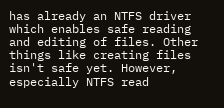has already an NTFS driver which enables safe reading and editing of files. Other things like creating files isn't safe yet. However, especially NTFS read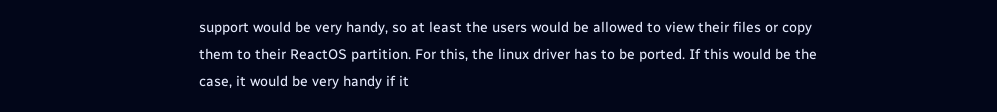support would be very handy, so at least the users would be allowed to view their files or copy them to their ReactOS partition. For this, the linux driver has to be ported. If this would be the case, it would be very handy if it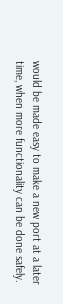would be made easy to make a new port at a later time, when more functionality can be done safely.